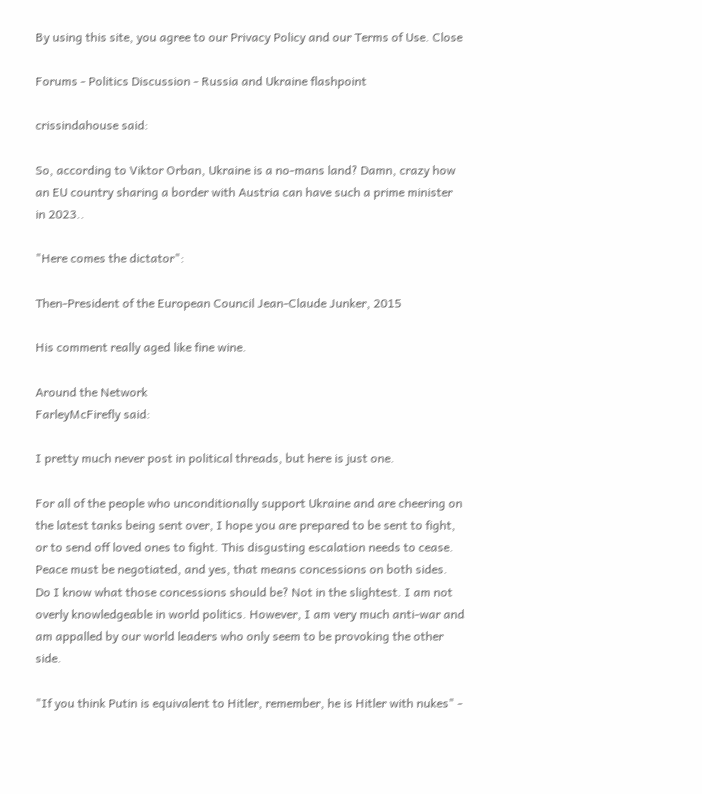By using this site, you agree to our Privacy Policy and our Terms of Use. Close

Forums - Politics Discussion - Russia and Ukraine flashpoint

crissindahouse said:

So, according to Viktor Orban, Ukraine is a no-mans land? Damn, crazy how an EU country sharing a border with Austria can have such a prime minister in 2023..

"Here comes the dictator":

Then-President of the European Council Jean-Claude Junker, 2015

His comment really aged like fine wine.

Around the Network
FarleyMcFirefly said:

I pretty much never post in political threads, but here is just one.

For all of the people who unconditionally support Ukraine and are cheering on the latest tanks being sent over, I hope you are prepared to be sent to fight, or to send off loved ones to fight. This disgusting escalation needs to cease. Peace must be negotiated, and yes, that means concessions on both sides.
Do I know what those concessions should be? Not in the slightest. I am not overly knowledgeable in world politics. However, I am very much anti-war and am appalled by our world leaders who only seem to be provoking the other side.

"If you think Putin is equivalent to Hitler, remember, he is Hitler with nukes" -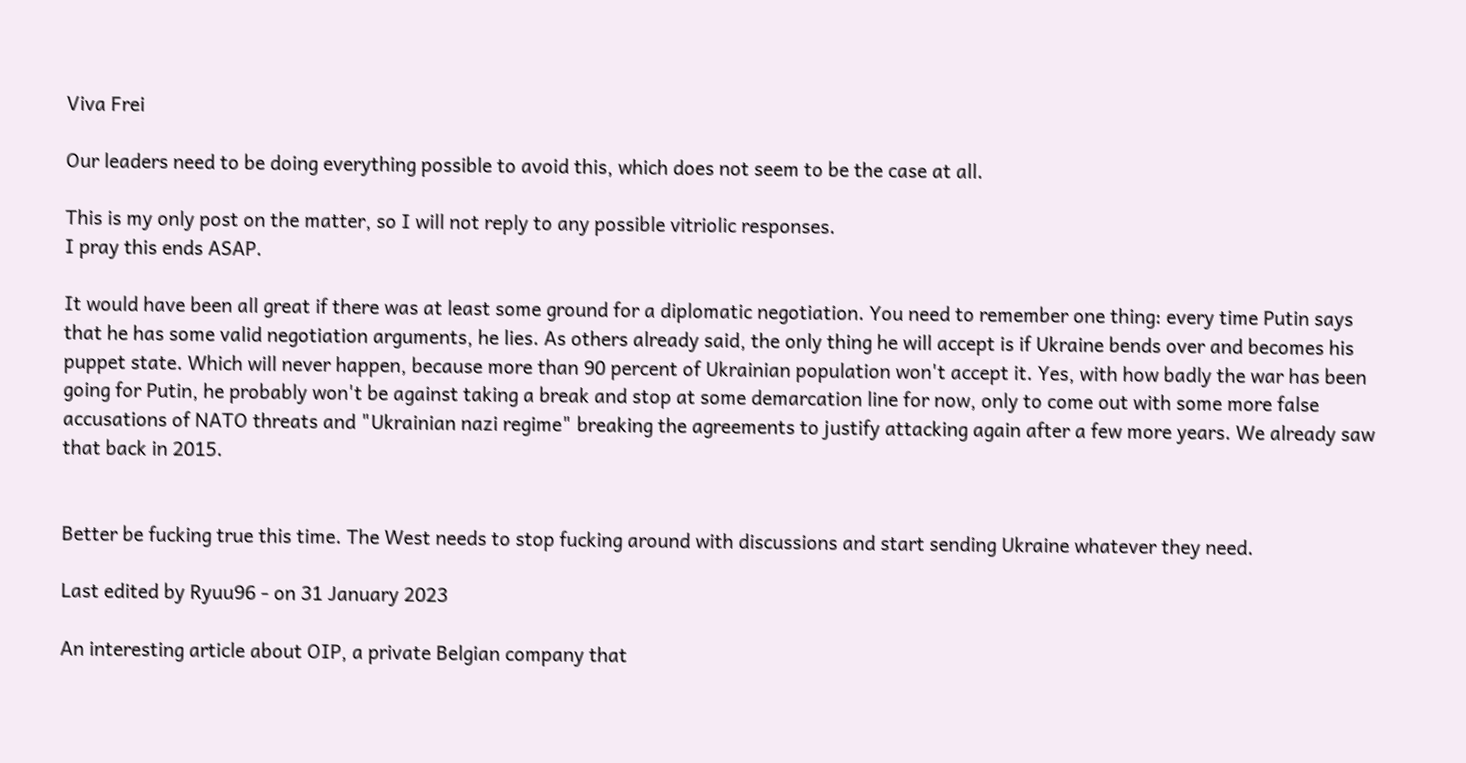Viva Frei

Our leaders need to be doing everything possible to avoid this, which does not seem to be the case at all.

This is my only post on the matter, so I will not reply to any possible vitriolic responses.
I pray this ends ASAP.

It would have been all great if there was at least some ground for a diplomatic negotiation. You need to remember one thing: every time Putin says that he has some valid negotiation arguments, he lies. As others already said, the only thing he will accept is if Ukraine bends over and becomes his puppet state. Which will never happen, because more than 90 percent of Ukrainian population won't accept it. Yes, with how badly the war has been going for Putin, he probably won't be against taking a break and stop at some demarcation line for now, only to come out with some more false accusations of NATO threats and "Ukrainian nazi regime" breaking the agreements to justify attacking again after a few more years. We already saw that back in 2015.


Better be fucking true this time. The West needs to stop fucking around with discussions and start sending Ukraine whatever they need.

Last edited by Ryuu96 - on 31 January 2023

An interesting article about OIP, a private Belgian company that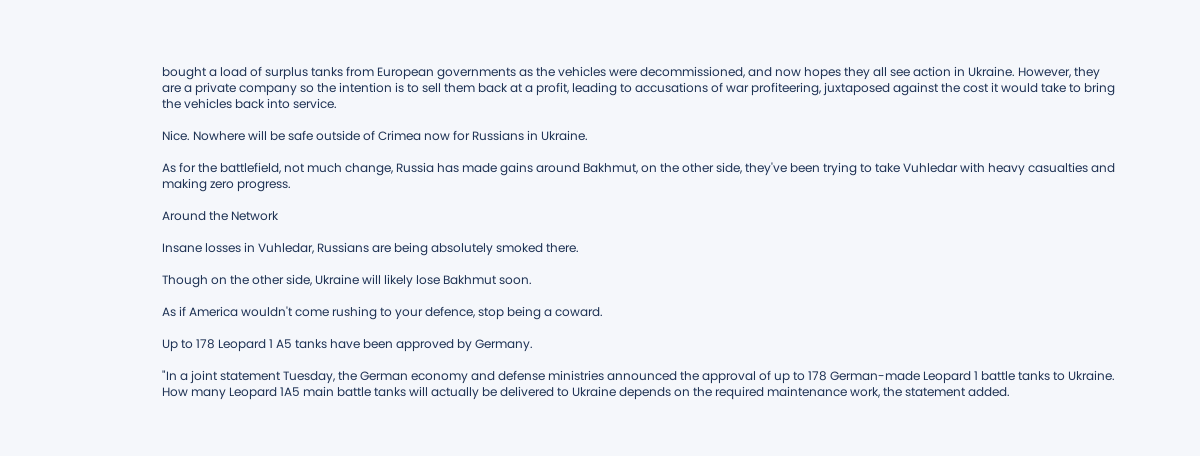bought a load of surplus tanks from European governments as the vehicles were decommissioned, and now hopes they all see action in Ukraine. However, they are a private company so the intention is to sell them back at a profit, leading to accusations of war profiteering, juxtaposed against the cost it would take to bring the vehicles back into service.

Nice. Nowhere will be safe outside of Crimea now for Russians in Ukraine.

As for the battlefield, not much change, Russia has made gains around Bakhmut, on the other side, they've been trying to take Vuhledar with heavy casualties and making zero progress.

Around the Network

Insane losses in Vuhledar, Russians are being absolutely smoked there.

Though on the other side, Ukraine will likely lose Bakhmut soon.

As if America wouldn't come rushing to your defence, stop being a coward.

Up to 178 Leopard 1 A5 tanks have been approved by Germany.

"In a joint statement Tuesday, the German economy and defense ministries announced the approval of up to 178 German-made Leopard 1 battle tanks to Ukraine.
How many Leopard 1A5 main battle tanks will actually be delivered to Ukraine depends on the required maintenance work, the statement added.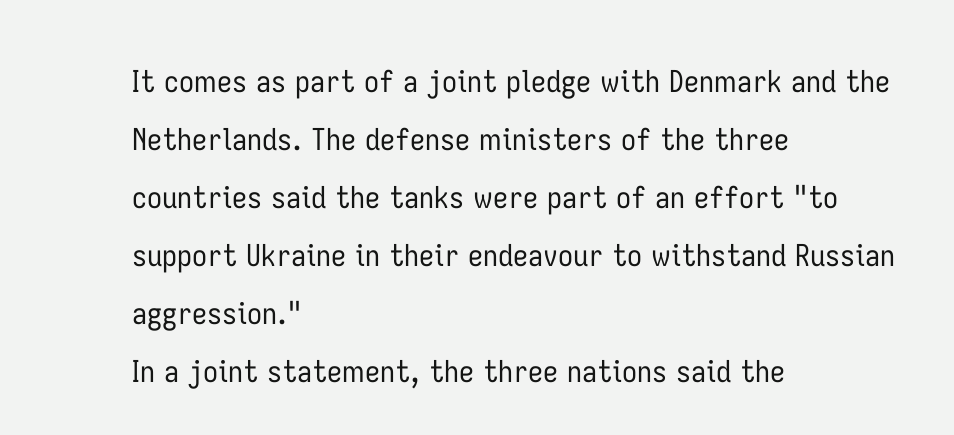It comes as part of a joint pledge with Denmark and the Netherlands. The defense ministers of the three countries said the tanks were part of an effort "to support Ukraine in their endeavour to withstand Russian aggression."
In a joint statement, the three nations said the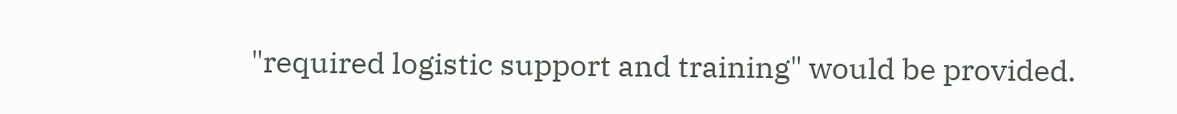"required logistic support and training" would be provided.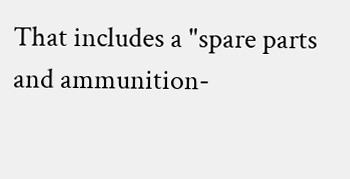That includes a "spare parts and ammunition-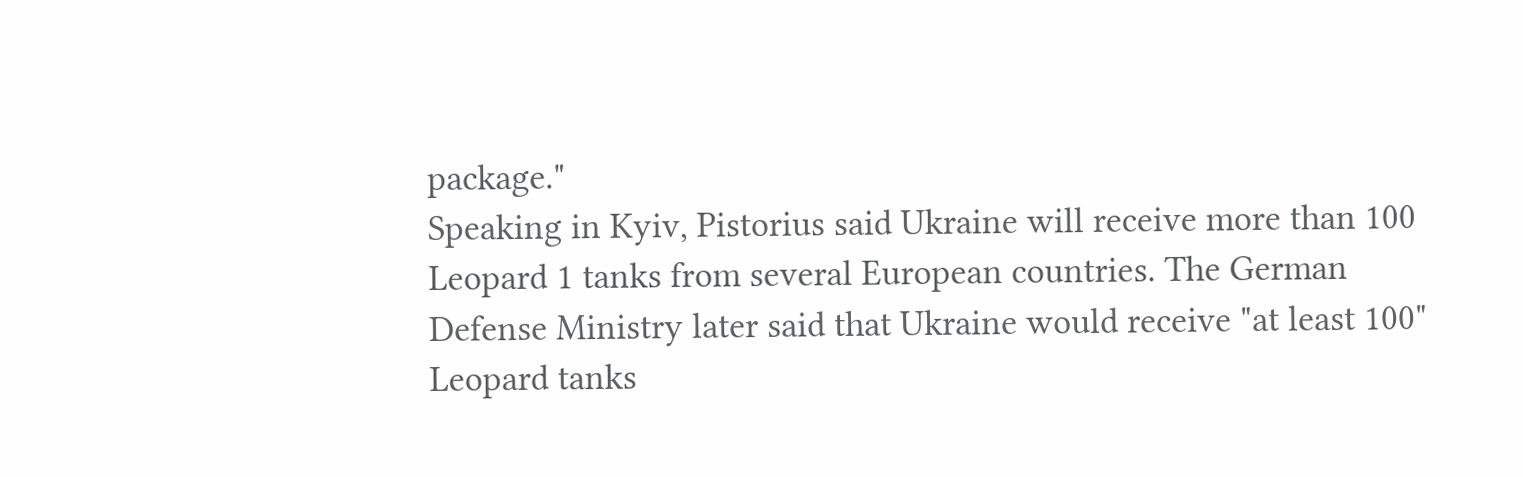package."
Speaking in Kyiv, Pistorius said Ukraine will receive more than 100 Leopard 1 tanks from several European countries. The German Defense Ministry later said that Ukraine would receive "at least 100" Leopard tanks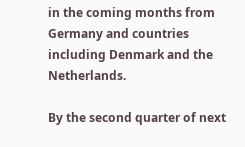in the coming months from Germany and countries including Denmark and the Netherlands.

By the second quarter of next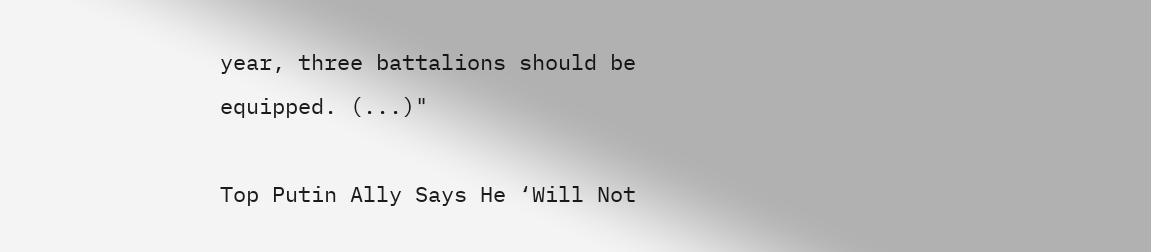year, three battalions should be equipped. (...)"

Top Putin Ally Says He ‘Will Not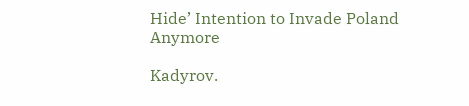Hide’ Intention to Invade Poland Anymore

Kadyrov.